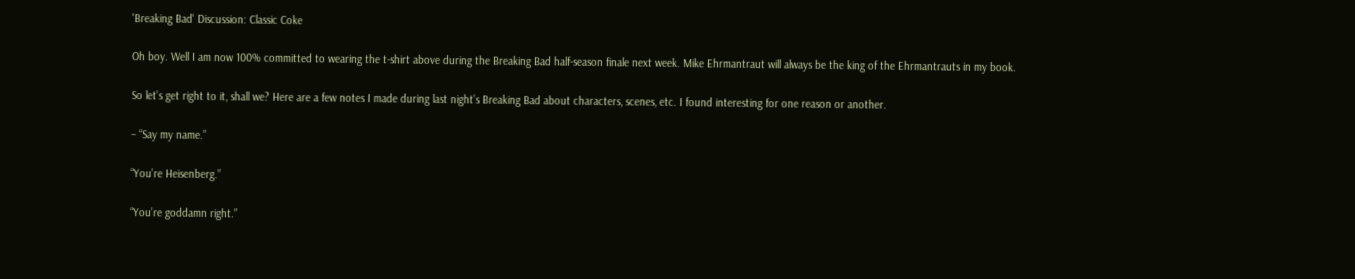'Breaking Bad' Discussion: Classic Coke

Oh boy. Well I am now 100% committed to wearing the t-shirt above during the Breaking Bad half-season finale next week. Mike Ehrmantraut will always be the king of the Ehrmantrauts in my book.

So let’s get right to it, shall we? Here are a few notes I made during last night’s Breaking Bad about characters, scenes, etc. I found interesting for one reason or another.

– “Say my name.”

“You’re Heisenberg.”

“You’re goddamn right.”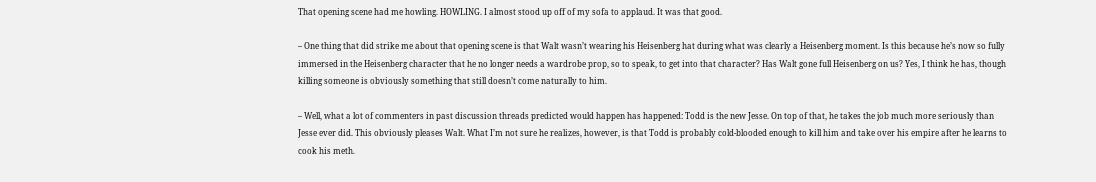That opening scene had me howling. HOWLING. I almost stood up off of my sofa to applaud. It was that good.

– One thing that did strike me about that opening scene is that Walt wasn’t wearing his Heisenberg hat during what was clearly a Heisenberg moment. Is this because he’s now so fully immersed in the Heisenberg character that he no longer needs a wardrobe prop, so to speak, to get into that character? Has Walt gone full Heisenberg on us? Yes, I think he has, though killing someone is obviously something that still doesn’t come naturally to him.

– Well, what a lot of commenters in past discussion threads predicted would happen has happened: Todd is the new Jesse. On top of that, he takes the job much more seriously than Jesse ever did. This obviously pleases Walt. What I’m not sure he realizes, however, is that Todd is probably cold-blooded enough to kill him and take over his empire after he learns to cook his meth.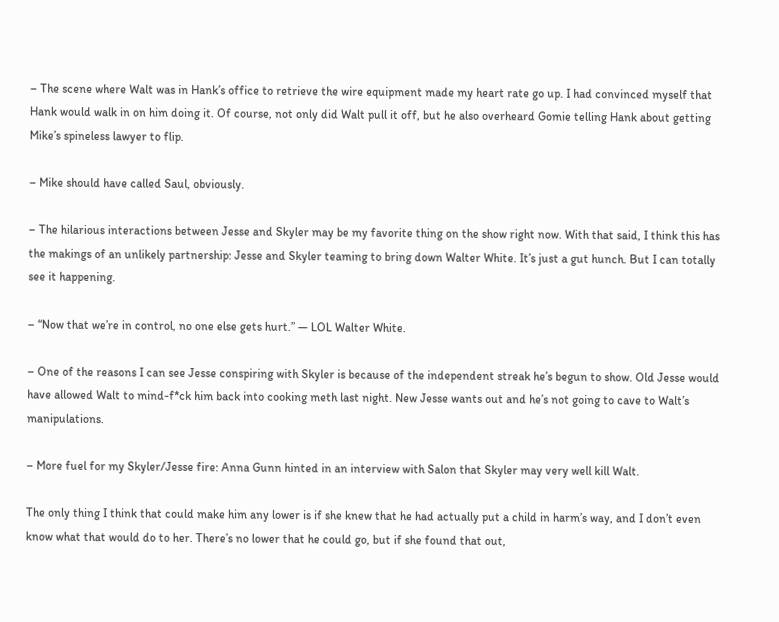– The scene where Walt was in Hank’s office to retrieve the wire equipment made my heart rate go up. I had convinced myself that Hank would walk in on him doing it. Of course, not only did Walt pull it off, but he also overheard Gomie telling Hank about getting Mike’s spineless lawyer to flip.

– Mike should have called Saul, obviously.

– The hilarious interactions between Jesse and Skyler may be my favorite thing on the show right now. With that said, I think this has the makings of an unlikely partnership: Jesse and Skyler teaming to bring down Walter White. It’s just a gut hunch. But I can totally see it happening.

– “Now that we’re in control, no one else gets hurt.” — LOL Walter White.

– One of the reasons I can see Jesse conspiring with Skyler is because of the independent streak he’s begun to show. Old Jesse would have allowed Walt to mind-f*ck him back into cooking meth last night. New Jesse wants out and he’s not going to cave to Walt’s manipulations.

– More fuel for my Skyler/Jesse fire: Anna Gunn hinted in an interview with Salon that Skyler may very well kill Walt.

The only thing I think that could make him any lower is if she knew that he had actually put a child in harm’s way, and I don’t even know what that would do to her. There’s no lower that he could go, but if she found that out,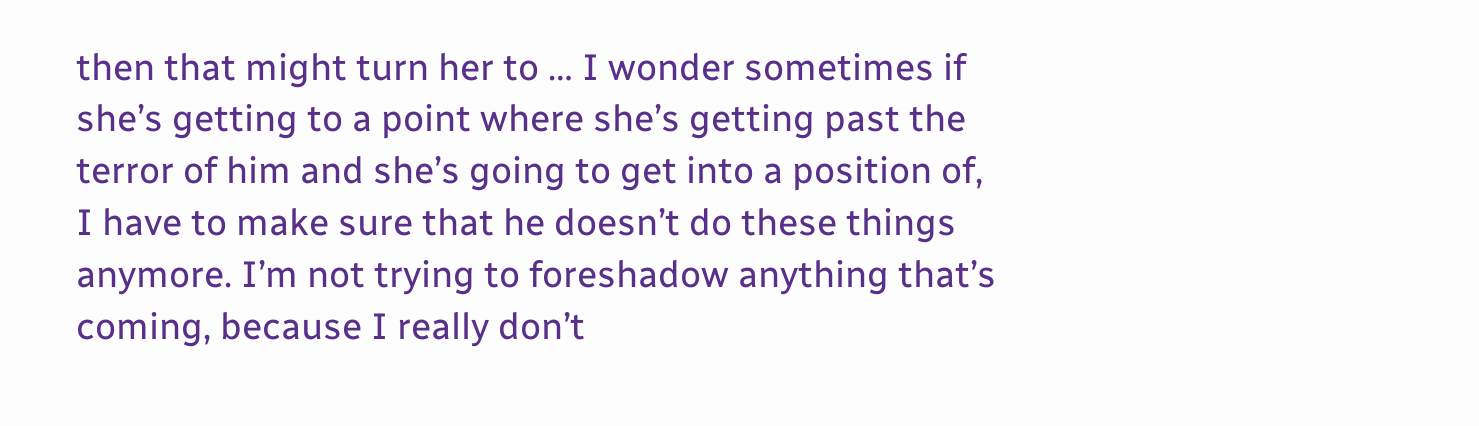then that might turn her to … I wonder sometimes if she’s getting to a point where she’s getting past the terror of him and she’s going to get into a position of, I have to make sure that he doesn’t do these things anymore. I’m not trying to foreshadow anything that’s coming, because I really don’t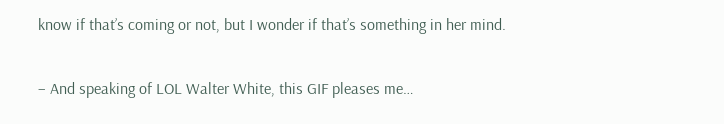know if that’s coming or not, but I wonder if that’s something in her mind.

– And speaking of LOL Walter White, this GIF pleases me…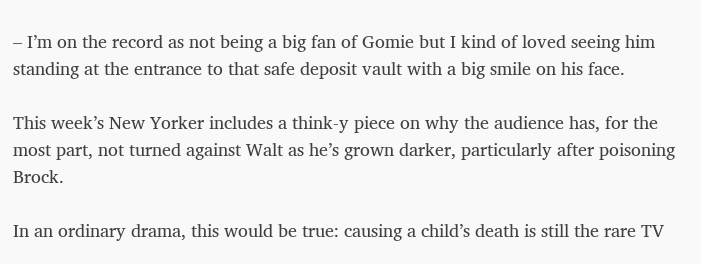– I’m on the record as not being a big fan of Gomie but I kind of loved seeing him standing at the entrance to that safe deposit vault with a big smile on his face.

This week’s New Yorker includes a think-y piece on why the audience has, for the most part, not turned against Walt as he’s grown darker, particularly after poisoning Brock.

In an ordinary drama, this would be true: causing a child’s death is still the rare TV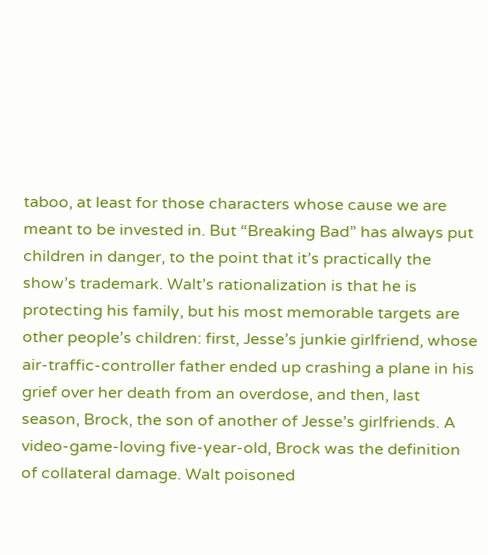taboo, at least for those characters whose cause we are meant to be invested in. But “Breaking Bad” has always put children in danger, to the point that it’s practically the show’s trademark. Walt’s rationalization is that he is protecting his family, but his most memorable targets are other people’s children: first, Jesse’s junkie girlfriend, whose air-traffic-controller father ended up crashing a plane in his grief over her death from an overdose, and then, last season, Brock, the son of another of Jesse’s girlfriends. A video-game-loving five-year-old, Brock was the definition of collateral damage. Walt poisoned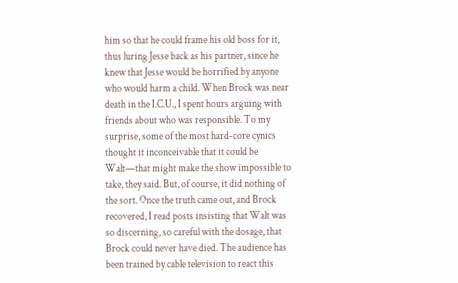him so that he could frame his old boss for it, thus luring Jesse back as his partner, since he knew that Jesse would be horrified by anyone who would harm a child. When Brock was near death in the I.C.U., I spent hours arguing with friends about who was responsible. To my surprise, some of the most hard-core cynics thought it inconceivable that it could be Walt—that might make the show impossible to take, they said. But, of course, it did nothing of the sort. Once the truth came out, and Brock recovered, I read posts insisting that Walt was so discerning, so careful with the dosage, that Brock could never have died. The audience has been trained by cable television to react this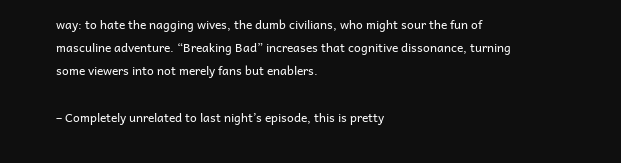way: to hate the nagging wives, the dumb civilians, who might sour the fun of masculine adventure. “Breaking Bad” increases that cognitive dissonance, turning some viewers into not merely fans but enablers.

– Completely unrelated to last night’s episode, this is pretty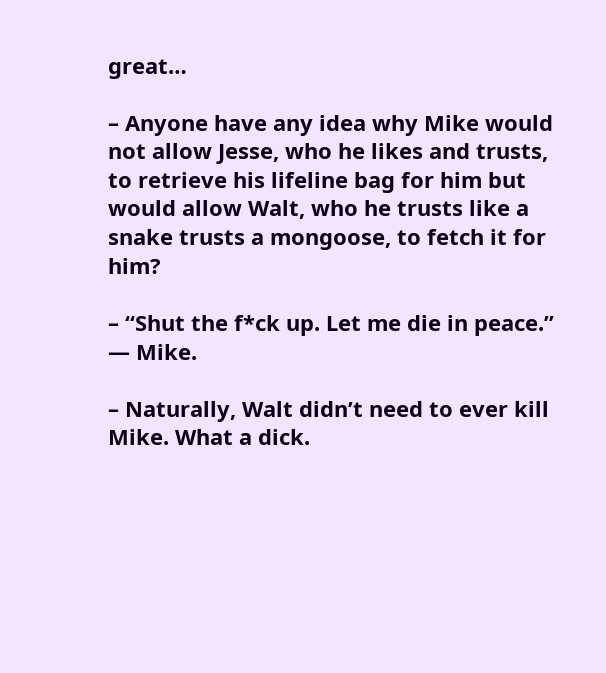great…

– Anyone have any idea why Mike would not allow Jesse, who he likes and trusts, to retrieve his lifeline bag for him but would allow Walt, who he trusts like a snake trusts a mongoose, to fetch it for him?

– “Shut the f*ck up. Let me die in peace.” — Mike.

– Naturally, Walt didn’t need to ever kill Mike. What a dick.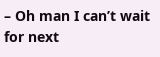– Oh man I can’t wait for next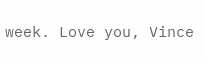week. Love you, Vince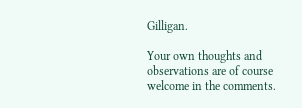Gilligan.

Your own thoughts and observations are of course welcome in the comments.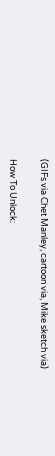(GIFs via Chet Manley, cartoon via, Mike sketch via)

How To Unlock: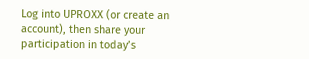Log into UPROXX (or create an account), then share your participation in today’s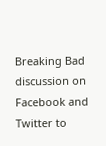Breaking Bad discussion on Facebook and Twitter to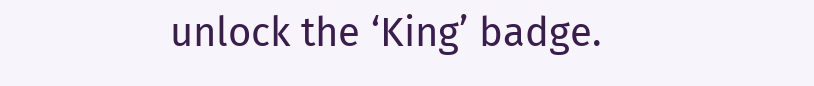unlock the ‘King’ badge.